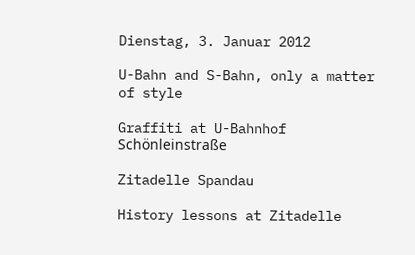Dienstag, 3. Januar 2012

U-Bahn and S-Bahn, only a matter of style

Graffiti at U-Bahnhof Schönleinstraße

Zitadelle Spandau

History lessons at Zitadelle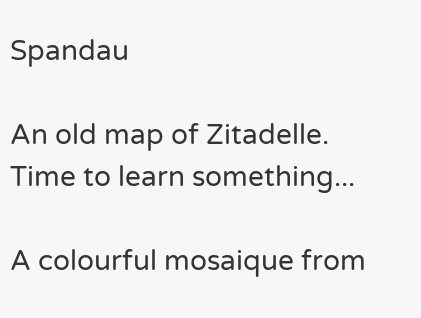Spandau

An old map of Zitadelle. Time to learn something...

A colourful mosaique from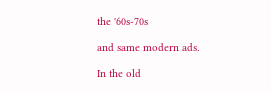the '60s-70s

and same modern ads.

In the old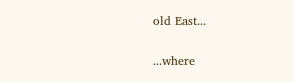old East...

...where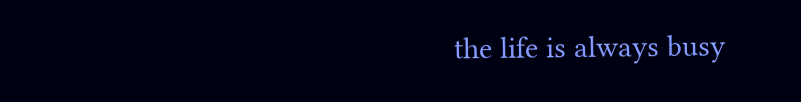the life is always busy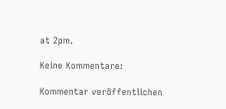at 2pm.

Keine Kommentare:

Kommentar veröffentlichen